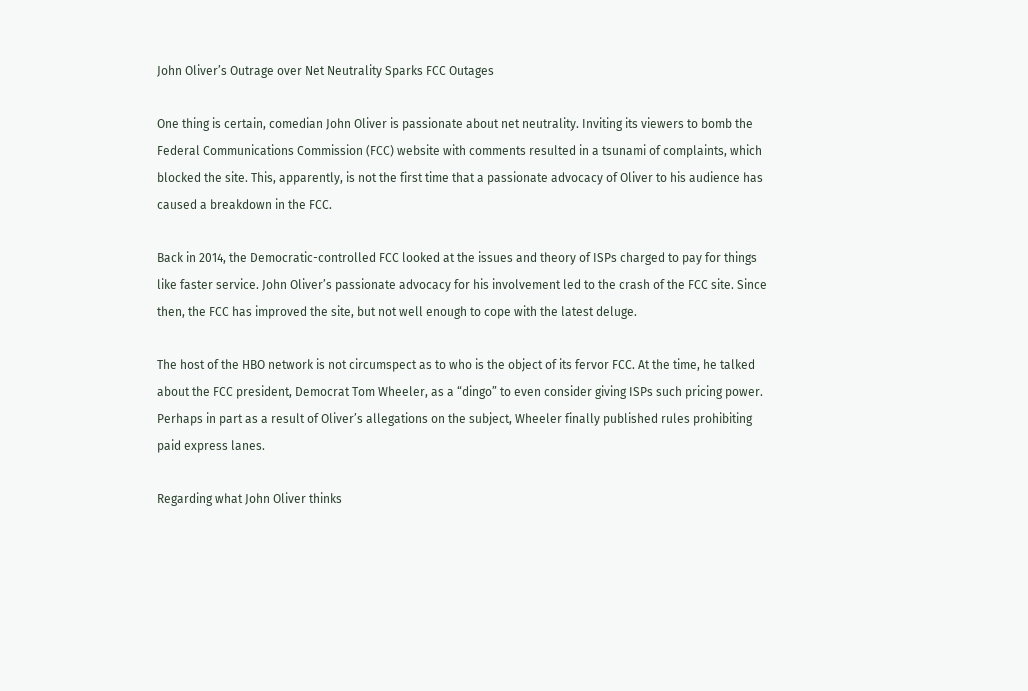John Oliver’s Outrage over Net Neutrality Sparks FCC Outages

One thing is certain, comedian John Oliver is passionate about net neutrality. Inviting its viewers to bomb the Federal Communications Commission (FCC) website with comments resulted in a tsunami of complaints, which blocked the site. This, apparently, is not the first time that a passionate advocacy of Oliver to his audience has caused a breakdown in the FCC.

Back in 2014, the Democratic-controlled FCC looked at the issues and theory of ISPs charged to pay for things like faster service. John Oliver’s passionate advocacy for his involvement led to the crash of the FCC site. Since then, the FCC has improved the site, but not well enough to cope with the latest deluge.

The host of the HBO network is not circumspect as to who is the object of its fervor FCC. At the time, he talked about the FCC president, Democrat Tom Wheeler, as a “dingo” to even consider giving ISPs such pricing power. Perhaps in part as a result of Oliver’s allegations on the subject, Wheeler finally published rules prohibiting paid express lanes.

Regarding what John Oliver thinks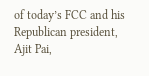of today’s FCC and his Republican president, Ajit Pai,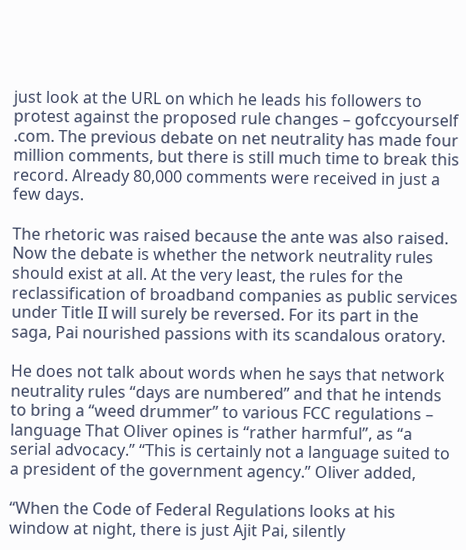just look at the URL on which he leads his followers to protest against the proposed rule changes – gofccyourself .com. The previous debate on net neutrality has made four million comments, but there is still much time to break this record. Already 80,000 comments were received in just a few days.

The rhetoric was raised because the ante was also raised. Now the debate is whether the network neutrality rules should exist at all. At the very least, the rules for the reclassification of broadband companies as public services under Title II will surely be reversed. For its part in the saga, Pai nourished passions with its scandalous oratory.

He does not talk about words when he says that network neutrality rules “days are numbered” and that he intends to bring a “weed drummer” to various FCC regulations – language That Oliver opines is “rather harmful”, as “a serial advocacy.” “This is certainly not a language suited to a president of the government agency.” Oliver added,

“When the Code of Federal Regulations looks at his window at night, there is just Ajit Pai, silently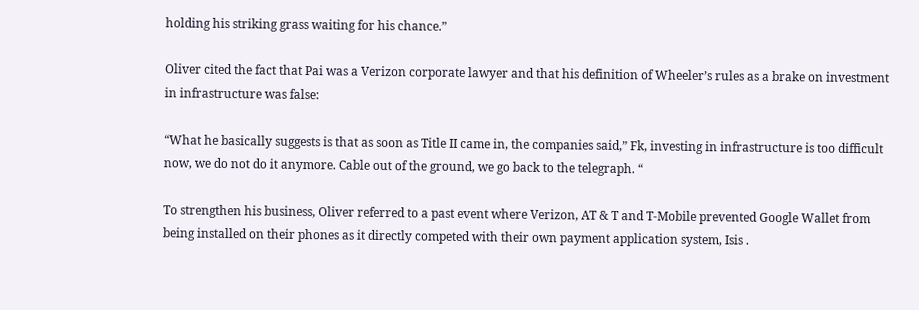holding his striking grass waiting for his chance.”

Oliver cited the fact that Pai was a Verizon corporate lawyer and that his definition of Wheeler’s rules as a brake on investment in infrastructure was false:

“What he basically suggests is that as soon as Title II came in, the companies said,” Fk, investing in infrastructure is too difficult now, we do not do it anymore. Cable out of the ground, we go back to the telegraph. “

To strengthen his business, Oliver referred to a past event where Verizon, AT & T and T-Mobile prevented Google Wallet from being installed on their phones as it directly competed with their own payment application system, Isis .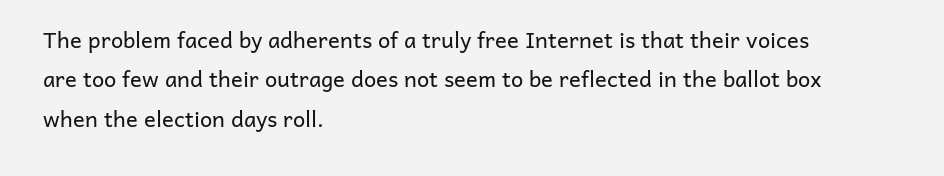The problem faced by adherents of a truly free Internet is that their voices are too few and their outrage does not seem to be reflected in the ballot box when the election days roll.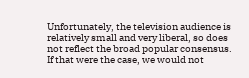Unfortunately, the television audience is relatively small and very liberal, so does not reflect the broad popular consensus. If that were the case, we would not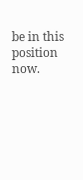be in this position now.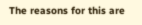The reasons for this are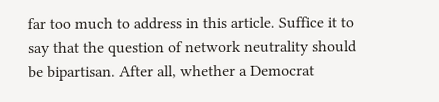far too much to address in this article. Suffice it to say that the question of network neutrality should be bipartisan. After all, whether a Democrat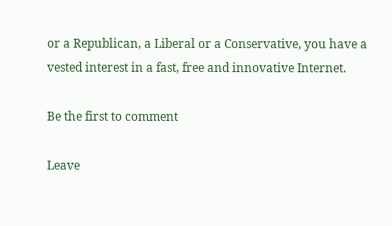or a Republican, a Liberal or a Conservative, you have a vested interest in a fast, free and innovative Internet.

Be the first to comment

Leave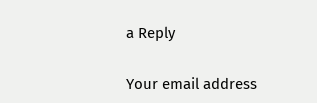a Reply

Your email address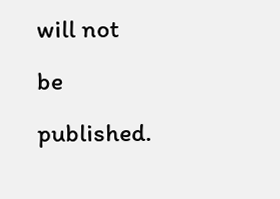will not be published.